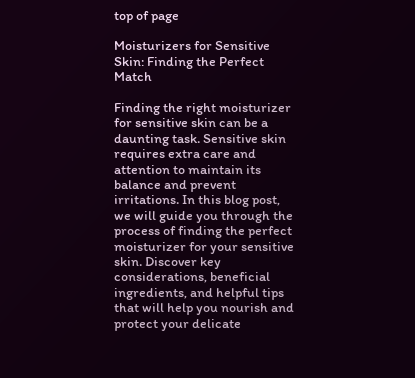top of page

Moisturizers for Sensitive Skin: Finding the Perfect Match

Finding the right moisturizer for sensitive skin can be a daunting task. Sensitive skin requires extra care and attention to maintain its balance and prevent irritations. In this blog post, we will guide you through the process of finding the perfect moisturizer for your sensitive skin. Discover key considerations, beneficial ingredients, and helpful tips that will help you nourish and protect your delicate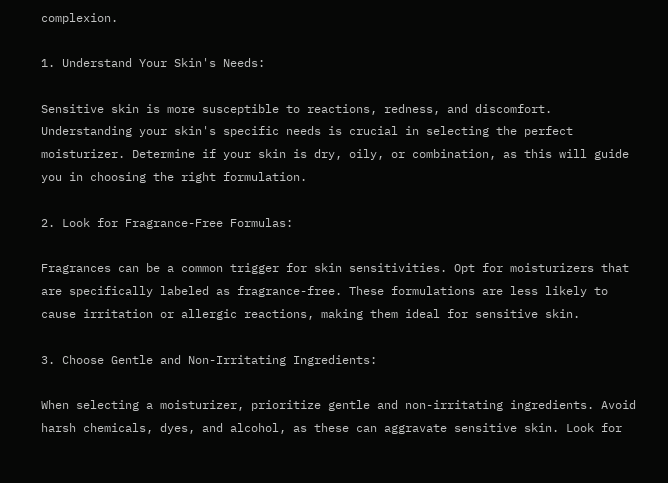complexion.

1. Understand Your Skin's Needs:

Sensitive skin is more susceptible to reactions, redness, and discomfort. Understanding your skin's specific needs is crucial in selecting the perfect moisturizer. Determine if your skin is dry, oily, or combination, as this will guide you in choosing the right formulation.

2. Look for Fragrance-Free Formulas:

Fragrances can be a common trigger for skin sensitivities. Opt for moisturizers that are specifically labeled as fragrance-free. These formulations are less likely to cause irritation or allergic reactions, making them ideal for sensitive skin.

3. Choose Gentle and Non-Irritating Ingredients:

When selecting a moisturizer, prioritize gentle and non-irritating ingredients. Avoid harsh chemicals, dyes, and alcohol, as these can aggravate sensitive skin. Look for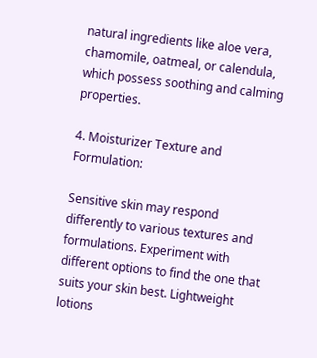natural ingredients like aloe vera, chamomile, oatmeal, or calendula, which possess soothing and calming properties.

4. Moisturizer Texture and Formulation:

Sensitive skin may respond differently to various textures and formulations. Experiment with different options to find the one that suits your skin best. Lightweight lotions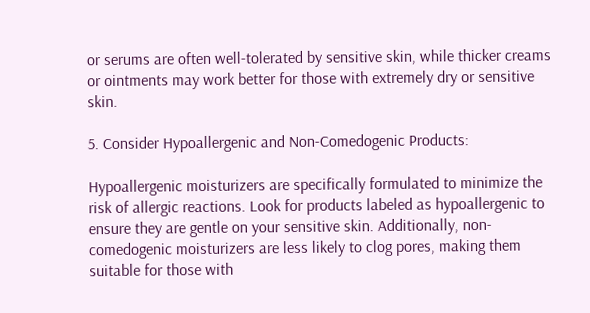or serums are often well-tolerated by sensitive skin, while thicker creams or ointments may work better for those with extremely dry or sensitive skin.

5. Consider Hypoallergenic and Non-Comedogenic Products:

Hypoallergenic moisturizers are specifically formulated to minimize the risk of allergic reactions. Look for products labeled as hypoallergenic to ensure they are gentle on your sensitive skin. Additionally, non-comedogenic moisturizers are less likely to clog pores, making them suitable for those with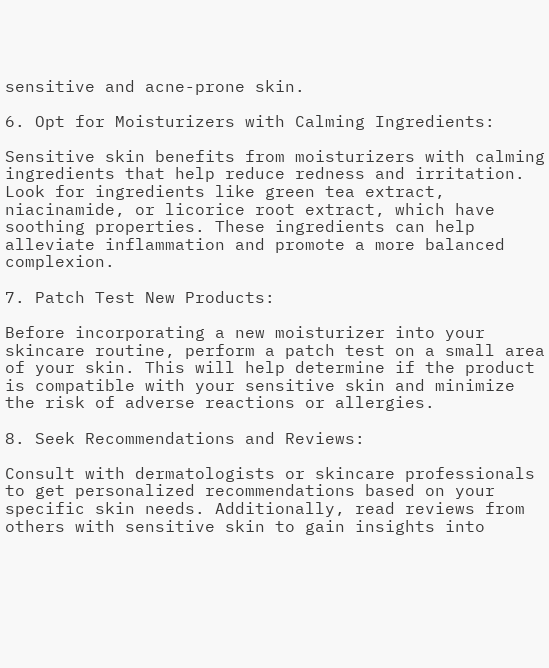sensitive and acne-prone skin.

6. Opt for Moisturizers with Calming Ingredients:

Sensitive skin benefits from moisturizers with calming ingredients that help reduce redness and irritation. Look for ingredients like green tea extract, niacinamide, or licorice root extract, which have soothing properties. These ingredients can help alleviate inflammation and promote a more balanced complexion.

7. Patch Test New Products:

Before incorporating a new moisturizer into your skincare routine, perform a patch test on a small area of your skin. This will help determine if the product is compatible with your sensitive skin and minimize the risk of adverse reactions or allergies.

8. Seek Recommendations and Reviews:

Consult with dermatologists or skincare professionals to get personalized recommendations based on your specific skin needs. Additionally, read reviews from others with sensitive skin to gain insights into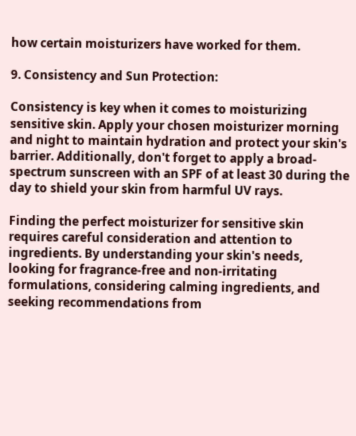how certain moisturizers have worked for them.

9. Consistency and Sun Protection:

Consistency is key when it comes to moisturizing sensitive skin. Apply your chosen moisturizer morning and night to maintain hydration and protect your skin's barrier. Additionally, don't forget to apply a broad-spectrum sunscreen with an SPF of at least 30 during the day to shield your skin from harmful UV rays.

Finding the perfect moisturizer for sensitive skin requires careful consideration and attention to ingredients. By understanding your skin's needs, looking for fragrance-free and non-irritating formulations, considering calming ingredients, and seeking recommendations from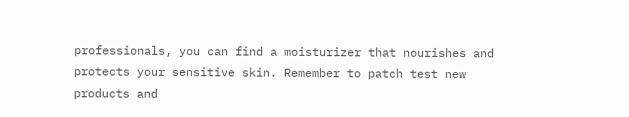professionals, you can find a moisturizer that nourishes and protects your sensitive skin. Remember to patch test new products and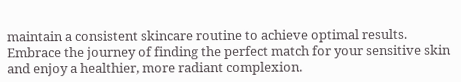maintain a consistent skincare routine to achieve optimal results. Embrace the journey of finding the perfect match for your sensitive skin and enjoy a healthier, more radiant complexion.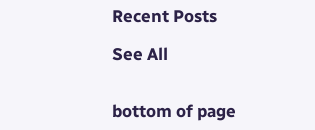Recent Posts

See All


bottom of page